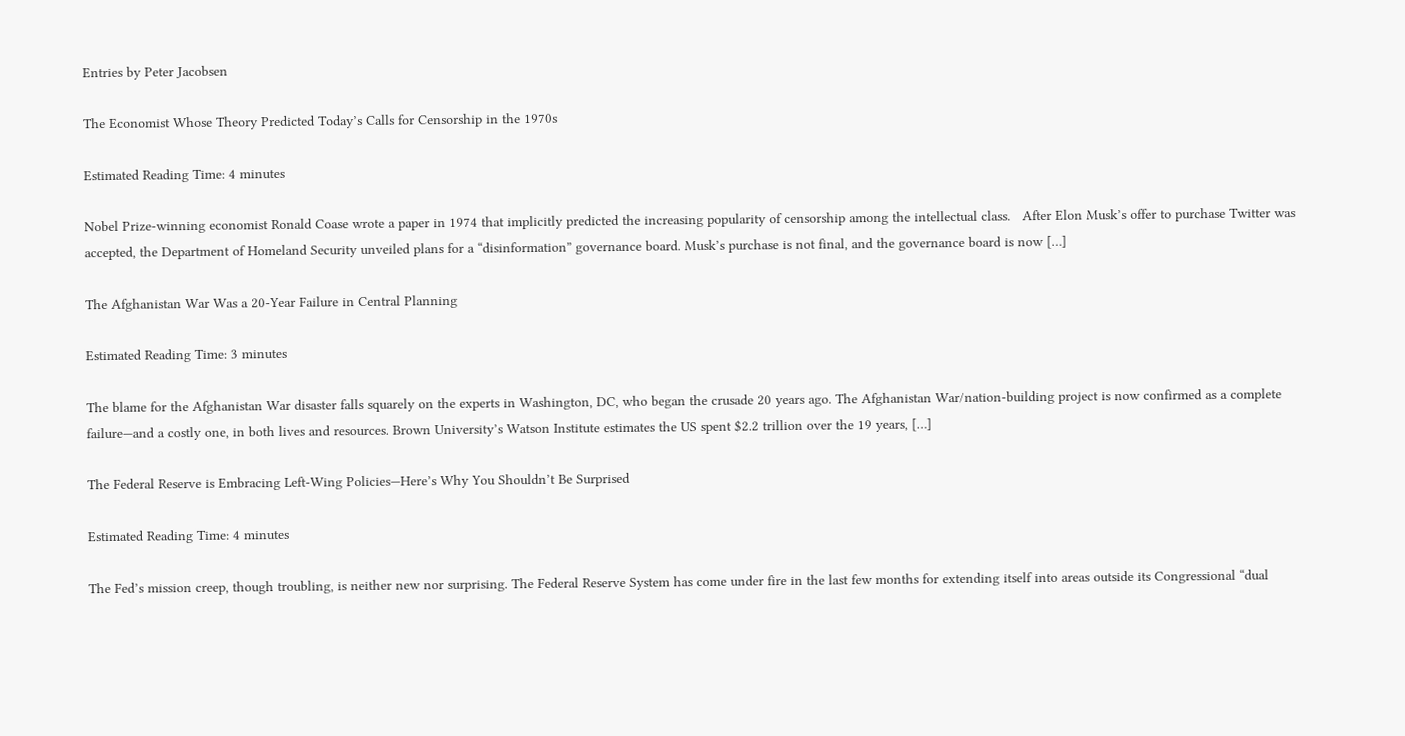Entries by Peter Jacobsen

The Economist Whose Theory Predicted Today’s Calls for Censorship in the 1970s

Estimated Reading Time: 4 minutes

Nobel Prize-winning economist Ronald Coase wrote a paper in 1974 that implicitly predicted the increasing popularity of censorship among the intellectual class.   After Elon Musk’s offer to purchase Twitter was accepted, the Department of Homeland Security unveiled plans for a “disinformation” governance board. Musk’s purchase is not final, and the governance board is now […]

The Afghanistan War Was a 20-Year Failure in Central Planning

Estimated Reading Time: 3 minutes

The blame for the Afghanistan War disaster falls squarely on the experts in Washington, DC, who began the crusade 20 years ago. The Afghanistan War/nation-building project is now confirmed as a complete failure—and a costly one, in both lives and resources. Brown University’s Watson Institute estimates the US spent $2.2 trillion over the 19 years, […]

The Federal Reserve is Embracing Left-Wing Policies—Here’s Why You Shouldn’t Be Surprised

Estimated Reading Time: 4 minutes

The Fed’s mission creep, though troubling, is neither new nor surprising. The Federal Reserve System has come under fire in the last few months for extending itself into areas outside its Congressional “dual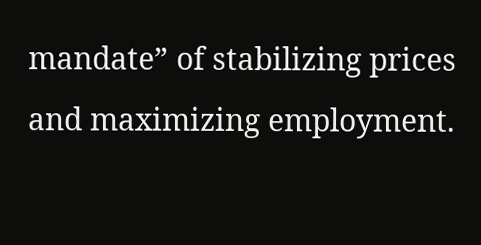mandate” of stabilizing prices and maximizing employment.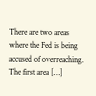There are two areas where the Fed is being accused of overreaching. The first area […]